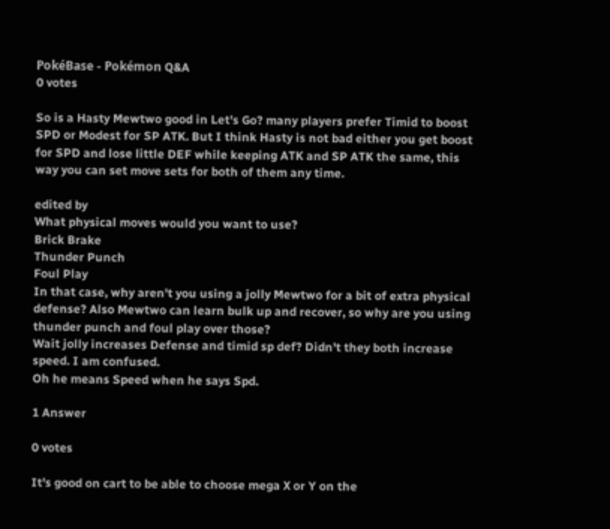PokéBase - Pokémon Q&A
0 votes

So is a Hasty Mewtwo good in Let's Go? many players prefer Timid to boost SPD or Modest for SP ATK. But I think Hasty is not bad either you get boost for SPD and lose little DEF while keeping ATK and SP ATK the same, this way you can set move sets for both of them any time.

edited by
What physical moves would you want to use?
Brick Brake
Thunder Punch
Foul Play
In that case, why aren't you using a jolly Mewtwo for a bit of extra physical defense? Also Mewtwo can learn bulk up and recover, so why are you using thunder punch and foul play over those?
Wait jolly increases Defense and timid sp def? Didn't they both increase speed. I am confused.
Oh he means Speed when he says Spd.

1 Answer

0 votes

It's good on cart to be able to choose mega X or Y on the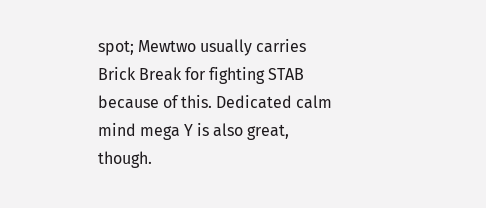spot; Mewtwo usually carries Brick Break for fighting STAB because of this. Dedicated calm mind mega Y is also great, though.